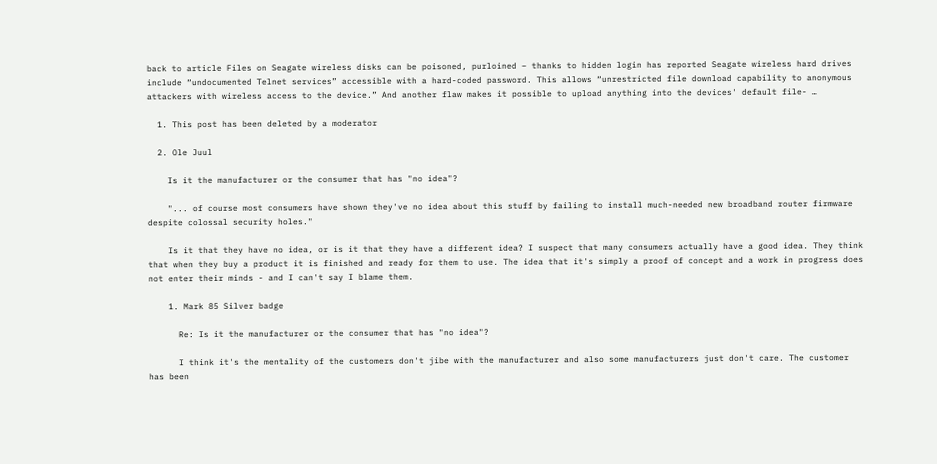back to article Files on Seagate wireless disks can be poisoned, purloined – thanks to hidden login has reported Seagate wireless hard drives include “undocumented Telnet services” accessible with a hard-coded password. This allows “unrestricted file download capability to anonymous attackers with wireless access to the device.” And another flaw makes it possible to upload anything into the devices' default file- …

  1. This post has been deleted by a moderator

  2. Ole Juul

    Is it the manufacturer or the consumer that has "no idea"?

    "... of course most consumers have shown they've no idea about this stuff by failing to install much-needed new broadband router firmware despite colossal security holes."

    Is it that they have no idea, or is it that they have a different idea? I suspect that many consumers actually have a good idea. They think that when they buy a product it is finished and ready for them to use. The idea that it's simply a proof of concept and a work in progress does not enter their minds - and I can't say I blame them.

    1. Mark 85 Silver badge

      Re: Is it the manufacturer or the consumer that has "no idea"?

      I think it's the mentality of the customers don't jibe with the manufacturer and also some manufacturers just don't care. The customer has been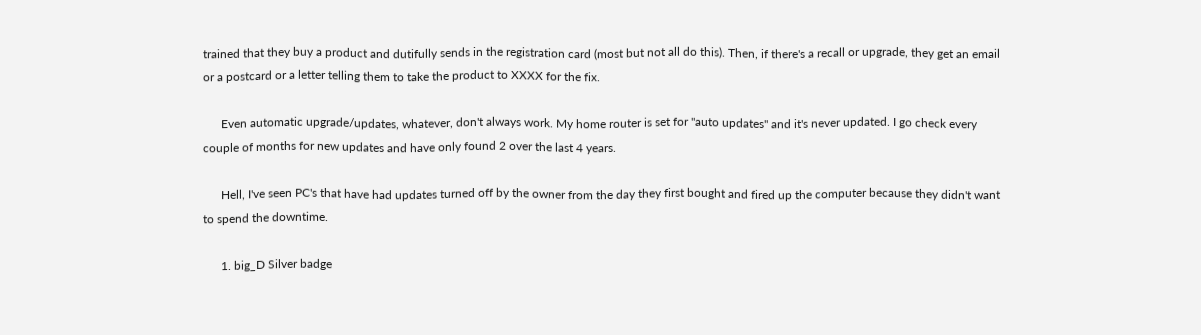trained that they buy a product and dutifully sends in the registration card (most but not all do this). Then, if there's a recall or upgrade, they get an email or a postcard or a letter telling them to take the product to XXXX for the fix.

      Even automatic upgrade/updates, whatever, don't always work. My home router is set for "auto updates" and it's never updated. I go check every couple of months for new updates and have only found 2 over the last 4 years.

      Hell, I've seen PC's that have had updates turned off by the owner from the day they first bought and fired up the computer because they didn't want to spend the downtime.

      1. big_D Silver badge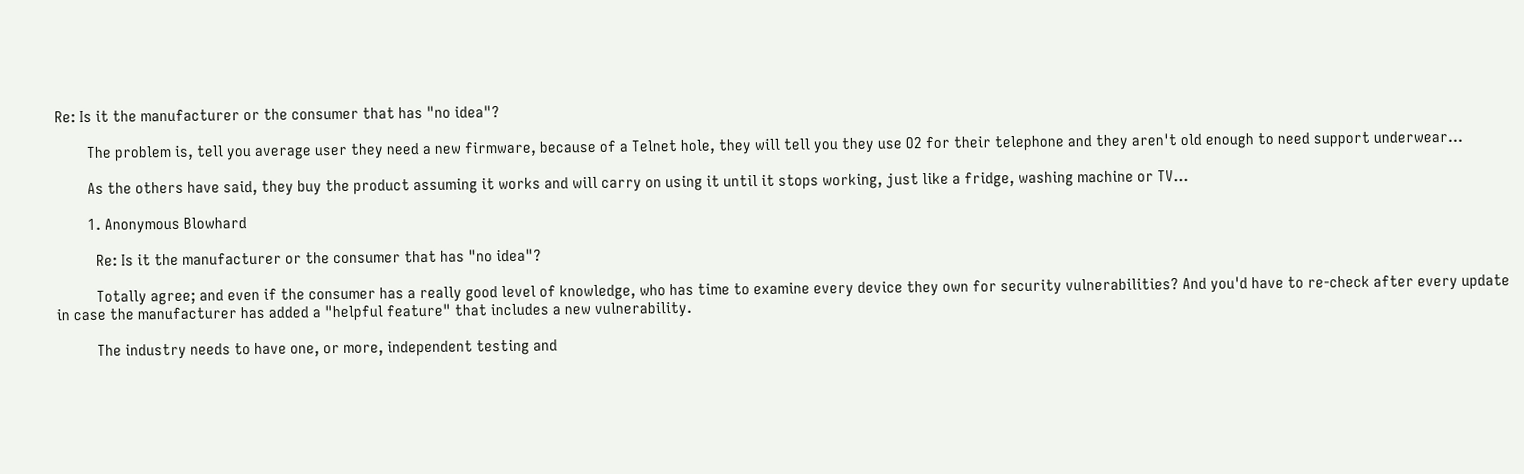Re: Is it the manufacturer or the consumer that has "no idea"?

        The problem is, tell you average user they need a new firmware, because of a Telnet hole, they will tell you they use O2 for their telephone and they aren't old enough to need support underwear...

        As the others have said, they buy the product assuming it works and will carry on using it until it stops working, just like a fridge, washing machine or TV...

        1. Anonymous Blowhard

          Re: Is it the manufacturer or the consumer that has "no idea"?

          Totally agree; and even if the consumer has a really good level of knowledge, who has time to examine every device they own for security vulnerabilities? And you'd have to re-check after every update in case the manufacturer has added a "helpful feature" that includes a new vulnerability.

          The industry needs to have one, or more, independent testing and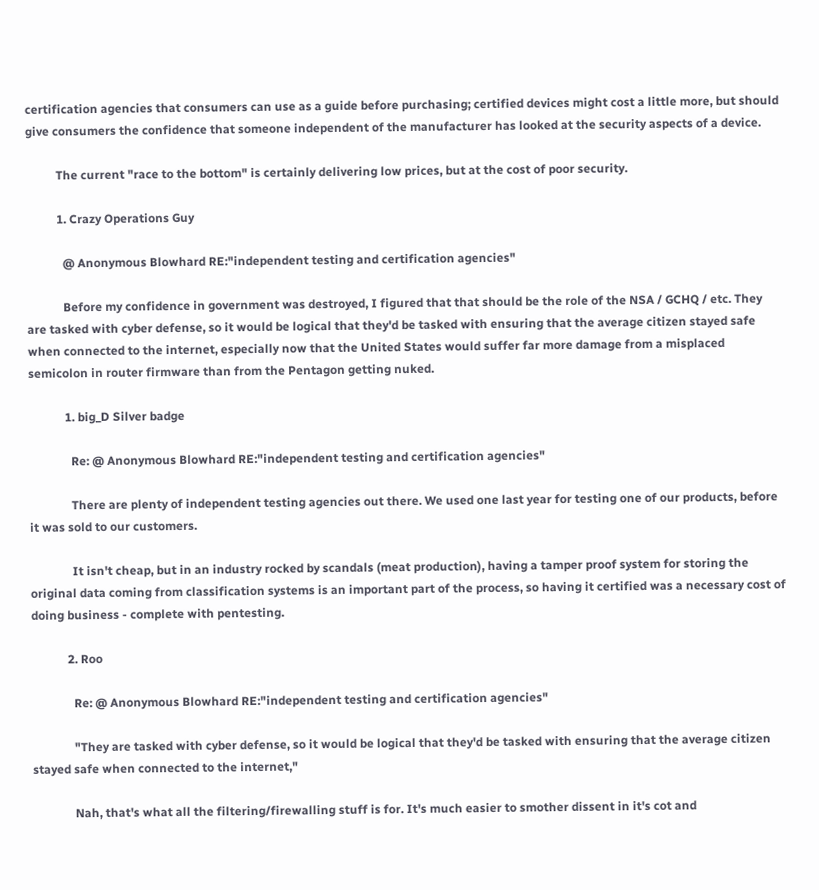certification agencies that consumers can use as a guide before purchasing; certified devices might cost a little more, but should give consumers the confidence that someone independent of the manufacturer has looked at the security aspects of a device.

          The current "race to the bottom" is certainly delivering low prices, but at the cost of poor security.

          1. Crazy Operations Guy

            @ Anonymous Blowhard RE:"independent testing and certification agencies"

            Before my confidence in government was destroyed, I figured that that should be the role of the NSA / GCHQ / etc. They are tasked with cyber defense, so it would be logical that they'd be tasked with ensuring that the average citizen stayed safe when connected to the internet, especially now that the United States would suffer far more damage from a misplaced semicolon in router firmware than from the Pentagon getting nuked.

            1. big_D Silver badge

              Re: @ Anonymous Blowhard RE:"independent testing and certification agencies"

              There are plenty of independent testing agencies out there. We used one last year for testing one of our products, before it was sold to our customers.

              It isn't cheap, but in an industry rocked by scandals (meat production), having a tamper proof system for storing the original data coming from classification systems is an important part of the process, so having it certified was a necessary cost of doing business - complete with pentesting.

            2. Roo

              Re: @ Anonymous Blowhard RE:"independent testing and certification agencies"

              "They are tasked with cyber defense, so it would be logical that they'd be tasked with ensuring that the average citizen stayed safe when connected to the internet,"

              Nah, that's what all the filtering/firewalling stuff is for. It's much easier to smother dissent in it's cot and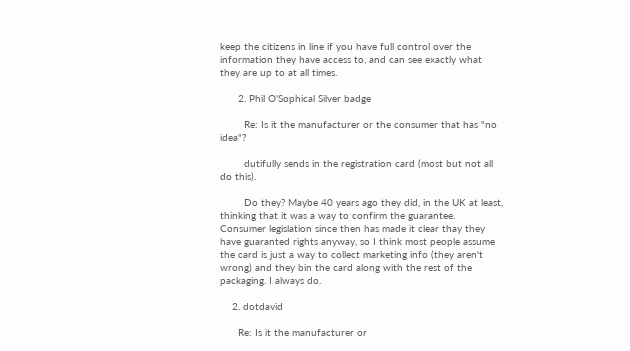keep the citizens in line if you have full control over the information they have access to, and can see exactly what they are up to at all times.

      2. Phil O'Sophical Silver badge

        Re: Is it the manufacturer or the consumer that has "no idea"?

        dutifully sends in the registration card (most but not all do this).

        Do they? Maybe 40 years ago they did, in the UK at least, thinking that it was a way to confirm the guarantee. Consumer legislation since then has made it clear thay they have guaranted rights anyway, so I think most people assume the card is just a way to collect marketing info (they aren't wrong) and they bin the card along with the rest of the packaging. I always do.

    2. dotdavid

      Re: Is it the manufacturer or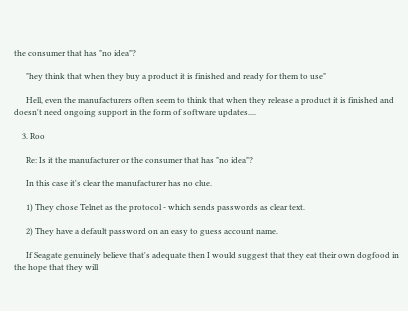the consumer that has "no idea"?

      "hey think that when they buy a product it is finished and ready for them to use"

      Hell, even the manufacturers often seem to think that when they release a product it is finished and doesn't need ongoing support in the form of software updates....

    3. Roo

      Re: Is it the manufacturer or the consumer that has "no idea"?

      In this case it's clear the manufacturer has no clue.

      1) They chose Telnet as the protocol - which sends passwords as clear text.

      2) They have a default password on an easy to guess account name.

      If Seagate genuinely believe that's adequate then I would suggest that they eat their own dogfood in the hope that they will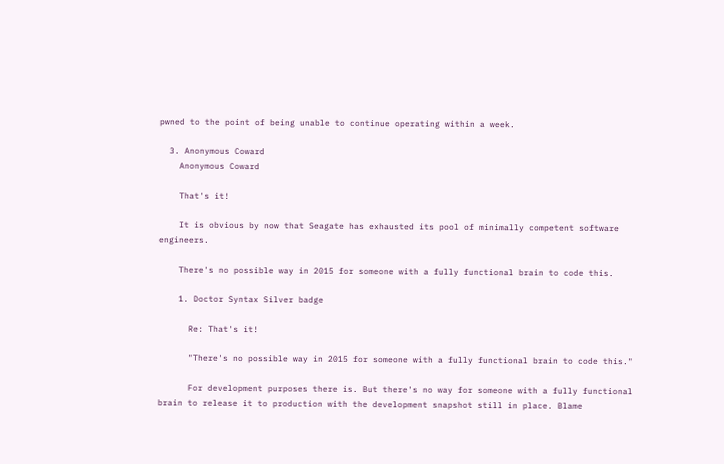pwned to the point of being unable to continue operating within a week.

  3. Anonymous Coward
    Anonymous Coward

    That's it!

    It is obvious by now that Seagate has exhausted its pool of minimally competent software engineers.

    There's no possible way in 2015 for someone with a fully functional brain to code this.

    1. Doctor Syntax Silver badge

      Re: That's it!

      "There's no possible way in 2015 for someone with a fully functional brain to code this."

      For development purposes there is. But there's no way for someone with a fully functional brain to release it to production with the development snapshot still in place. Blame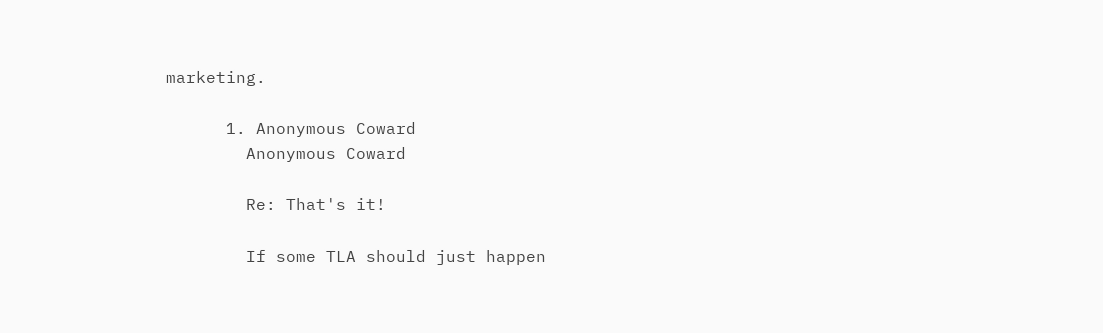marketing.

      1. Anonymous Coward
        Anonymous Coward

        Re: That's it!

        If some TLA should just happen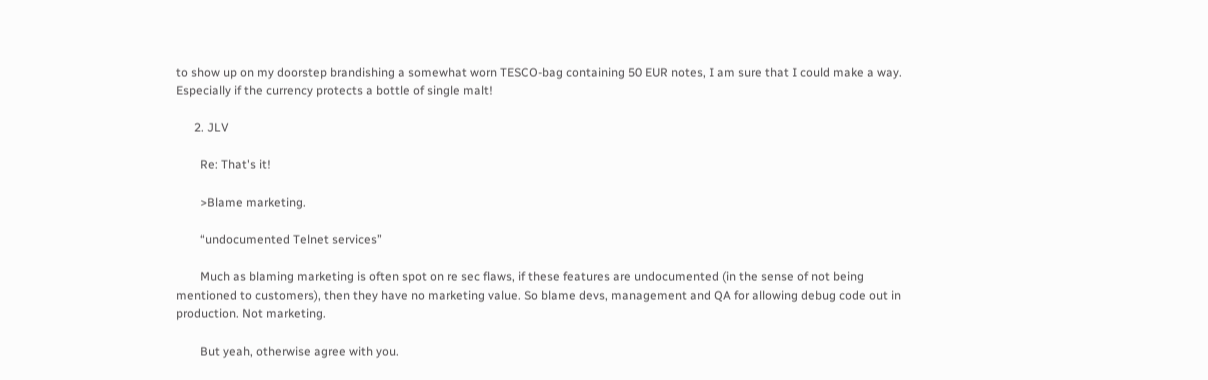to show up on my doorstep brandishing a somewhat worn TESCO-bag containing 50 EUR notes, I am sure that I could make a way. Especially if the currency protects a bottle of single malt!

      2. JLV

        Re: That's it!

        >Blame marketing.

        “undocumented Telnet services”

        Much as blaming marketing is often spot on re sec flaws, if these features are undocumented (in the sense of not being mentioned to customers), then they have no marketing value. So blame devs, management and QA for allowing debug code out in production. Not marketing.

        But yeah, otherwise agree with you.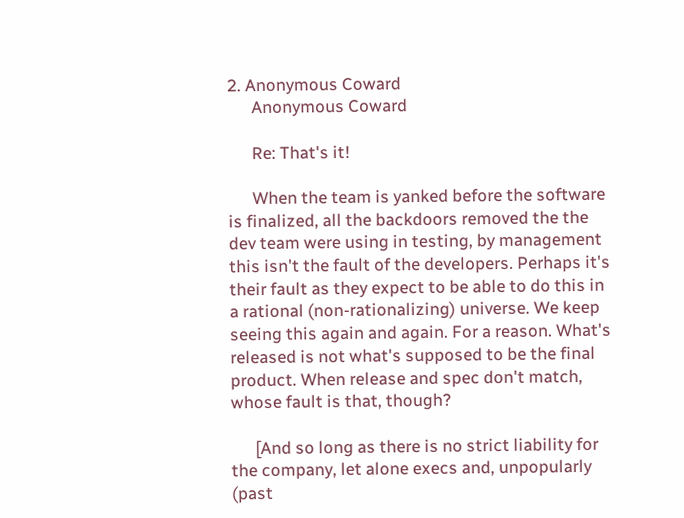2. Anonymous Coward
      Anonymous Coward

      Re: That's it!

      When the team is yanked before the software is finalized, all the backdoors removed the the dev team were using in testing, by management this isn't the fault of the developers. Perhaps it's their fault as they expect to be able to do this in a rational (non-rationalizing) universe. We keep seeing this again and again. For a reason. What's released is not what's supposed to be the final product. When release and spec don't match, whose fault is that, though?

      [And so long as there is no strict liability for the company, let alone execs and, unpopularly (past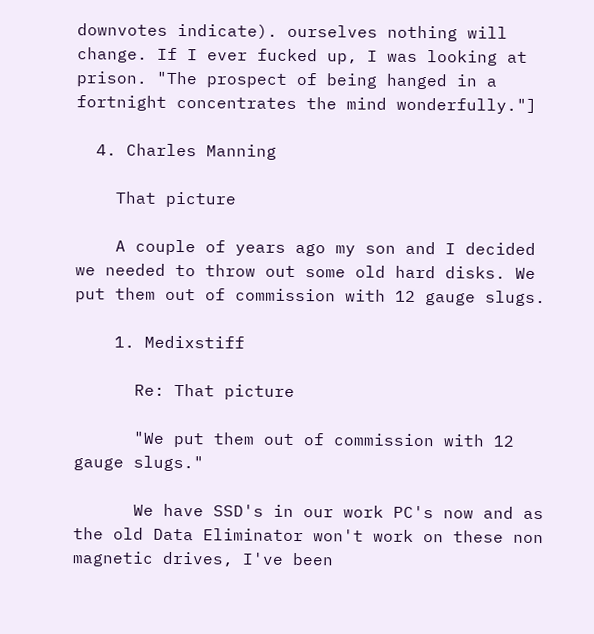downvotes indicate). ourselves nothing will change. If I ever fucked up, I was looking at prison. "The prospect of being hanged in a fortnight concentrates the mind wonderfully."]

  4. Charles Manning

    That picture

    A couple of years ago my son and I decided we needed to throw out some old hard disks. We put them out of commission with 12 gauge slugs.

    1. Medixstiff

      Re: That picture

      "We put them out of commission with 12 gauge slugs."

      We have SSD's in our work PC's now and as the old Data Eliminator won't work on these non magnetic drives, I've been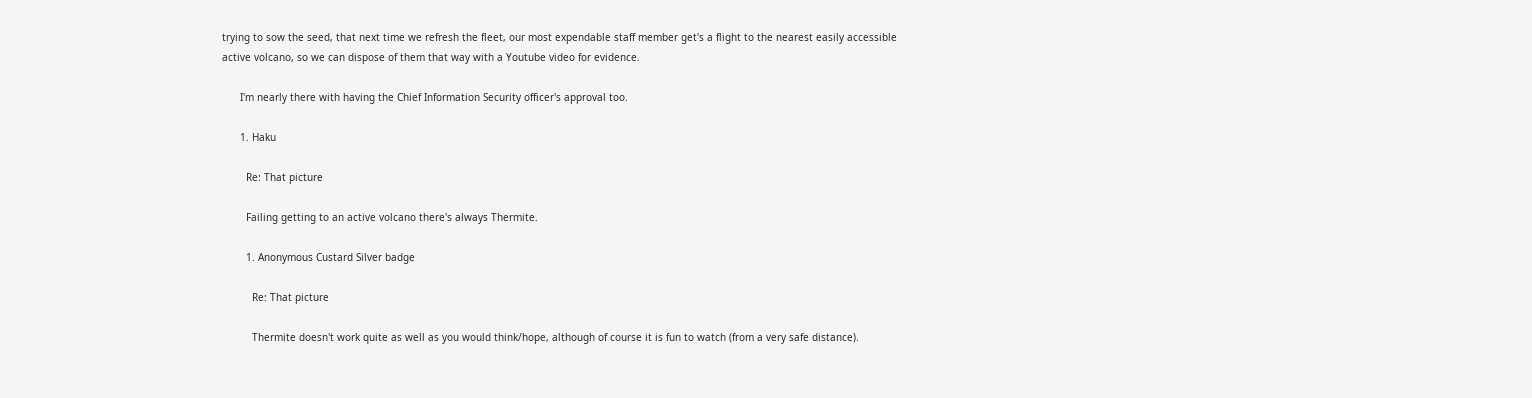trying to sow the seed, that next time we refresh the fleet, our most expendable staff member get's a flight to the nearest easily accessible active volcano, so we can dispose of them that way with a Youtube video for evidence.

      I'm nearly there with having the Chief Information Security officer's approval too.

      1. Haku

        Re: That picture

        Failing getting to an active volcano there's always Thermite.

        1. Anonymous Custard Silver badge

          Re: That picture

          Thermite doesn't work quite as well as you would think/hope, although of course it is fun to watch (from a very safe distance).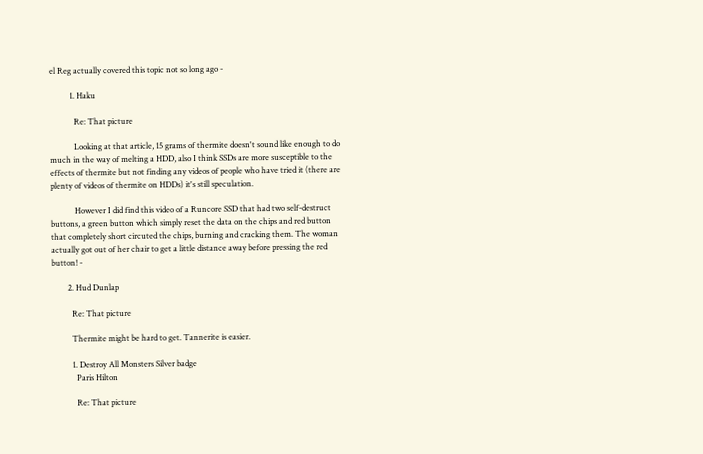el Reg actually covered this topic not so long ago -

          1. Haku

            Re: That picture

            Looking at that article, 15 grams of thermite doesn't sound like enough to do much in the way of melting a HDD, also I think SSDs are more susceptible to the effects of thermite but not finding any videos of people who have tried it (there are plenty of videos of thermite on HDDs) it's still speculation.

            However I did find this video of a Runcore SSD that had two self-destruct buttons, a green button which simply reset the data on the chips and red button that completely short circuted the chips, burning and cracking them. The woman actually got out of her chair to get a little distance away before pressing the red button! -

        2. Hud Dunlap

          Re: That picture

          Thermite might be hard to get. Tannerite is easier.

          1. Destroy All Monsters Silver badge
            Paris Hilton

            Re: That picture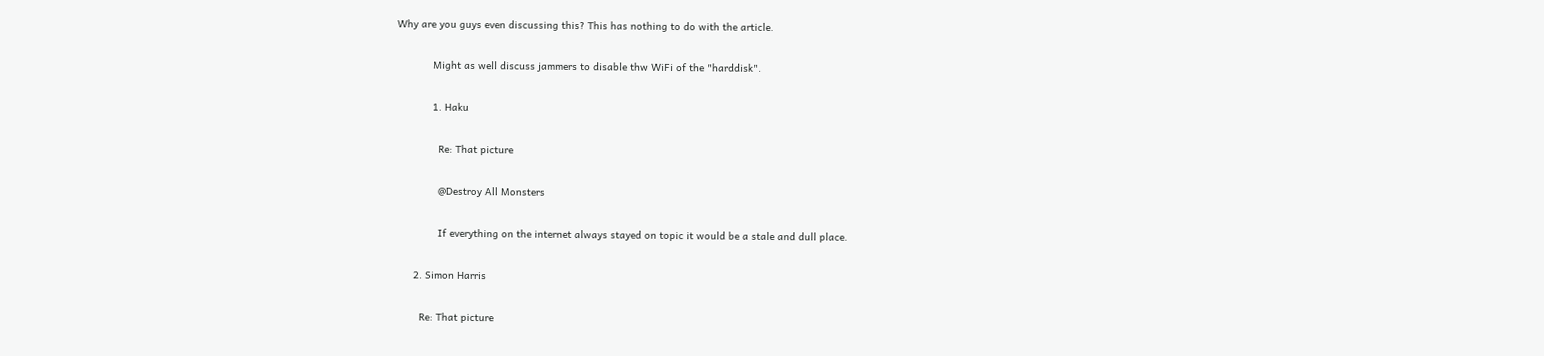Why are you guys even discussing this? This has nothing to do with the article.

            Might as well discuss jammers to disable thw WiFi of the "harddisk".

            1. Haku

              Re: That picture

              @Destroy All Monsters

              If everything on the internet always stayed on topic it would be a stale and dull place.

      2. Simon Harris

        Re: That picture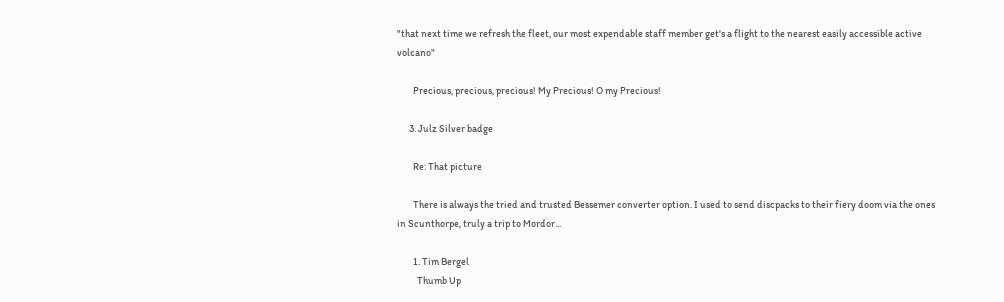"that next time we refresh the fleet, our most expendable staff member get's a flight to the nearest easily accessible active volcano"

        Precious, precious, precious! My Precious! O my Precious!

      3. Julz Silver badge

        Re: That picture

        There is always the tried and trusted Bessemer converter option. I used to send discpacks to their fiery doom via the ones in Scunthorpe, truly a trip to Mordor...

        1. Tim Bergel
          Thumb Up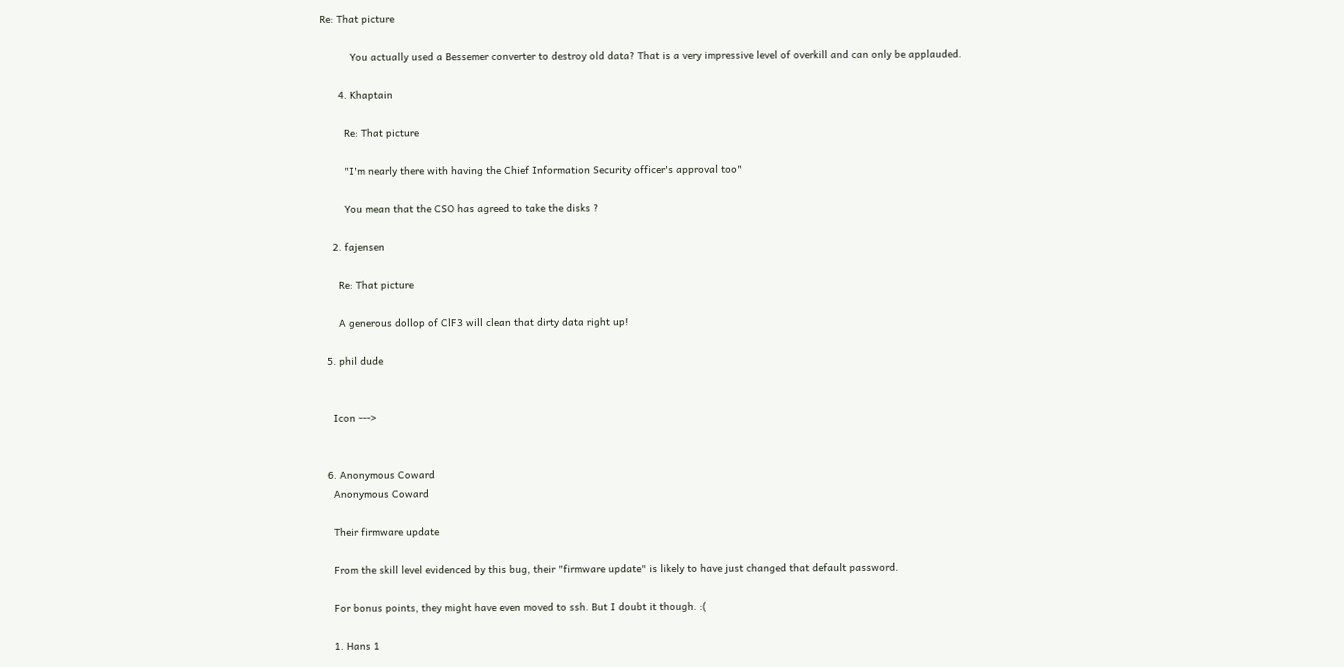Re: That picture

          You actually used a Bessemer converter to destroy old data? That is a very impressive level of overkill and can only be applauded.

      4. Khaptain

        Re: That picture

        "I'm nearly there with having the Chief Information Security officer's approval too"

        You mean that the CSO has agreed to take the disks ?

    2. fajensen

      Re: That picture

      A generous dollop of ClF3 will clean that dirty data right up!

  5. phil dude


    Icon --->


  6. Anonymous Coward
    Anonymous Coward

    Their firmware update

    From the skill level evidenced by this bug, their "firmware update" is likely to have just changed that default password.

    For bonus points, they might have even moved to ssh. But I doubt it though. :(

    1. Hans 1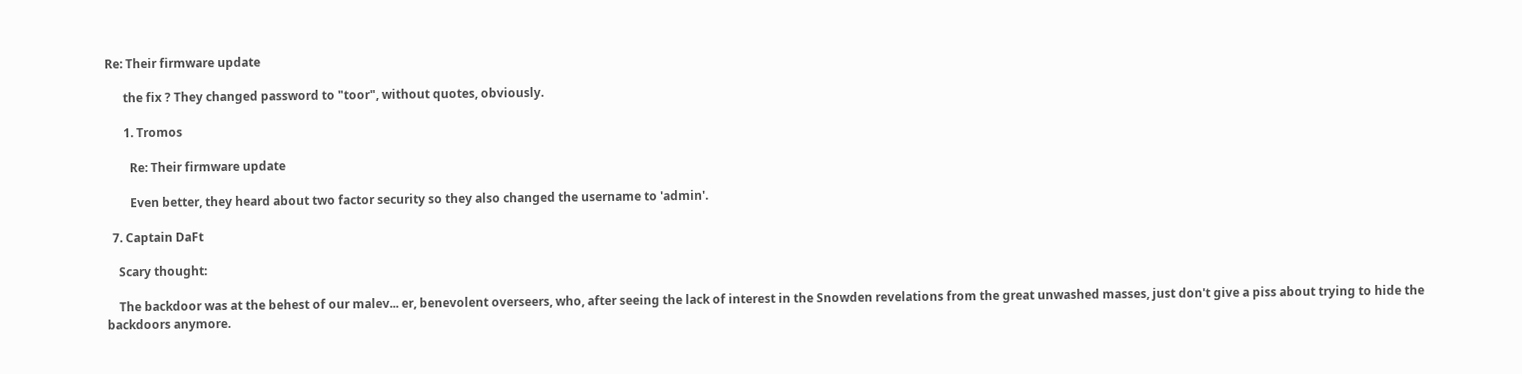Re: Their firmware update

      the fix ? They changed password to "toor", without quotes, obviously.

      1. Tromos

        Re: Their firmware update

        Even better, they heard about two factor security so they also changed the username to 'admin'.

  7. Captain DaFt

    Scary thought:

    The backdoor was at the behest of our malev... er, benevolent overseers, who, after seeing the lack of interest in the Snowden revelations from the great unwashed masses, just don't give a piss about trying to hide the backdoors anymore.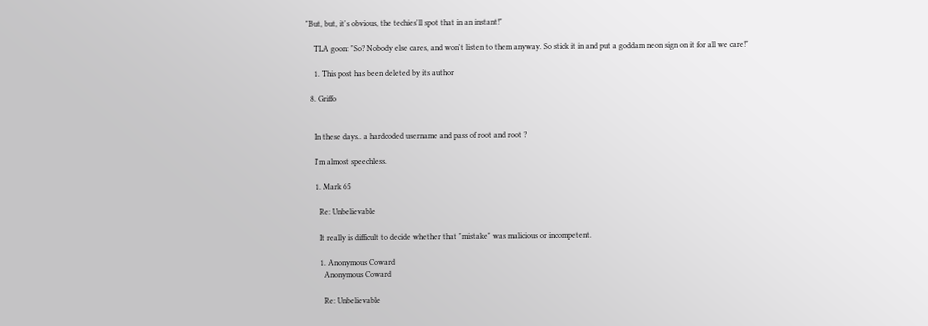"But, but, it's obvious, the techies'll spot that in an instant!"

    TLA goon: "So? Nobody else cares, and won't listen to them anyway. So stick it in and put a goddam neon sign on it for all we care!"

    1. This post has been deleted by its author

  8. Griffo


    In these days.. a hardcoded username and pass of root and root ?

    I'm almost speechless.

    1. Mark 65

      Re: Unbelievable

      It really is difficult to decide whether that "mistake" was malicious or incompetent.

      1. Anonymous Coward
        Anonymous Coward

        Re: Unbelievable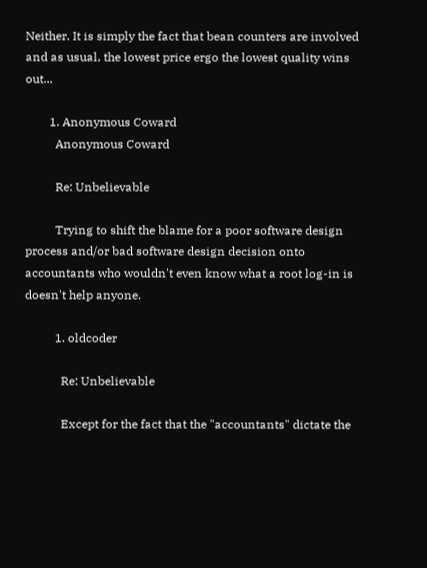Neither. It is simply the fact that bean counters are involved and as usual, the lowest price ergo the lowest quality wins out...

        1. Anonymous Coward
          Anonymous Coward

          Re: Unbelievable

          Trying to shift the blame for a poor software design process and/or bad software design decision onto accountants who wouldn't even know what a root log-in is doesn't help anyone.

          1. oldcoder

            Re: Unbelievable

            Except for the fact that the "accountants" dictate the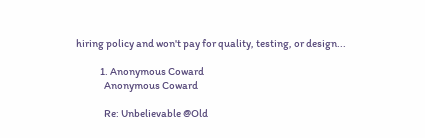hiring policy and won't pay for quality, testing, or design...

            1. Anonymous Coward
              Anonymous Coward

              Re: Unbelievable @Old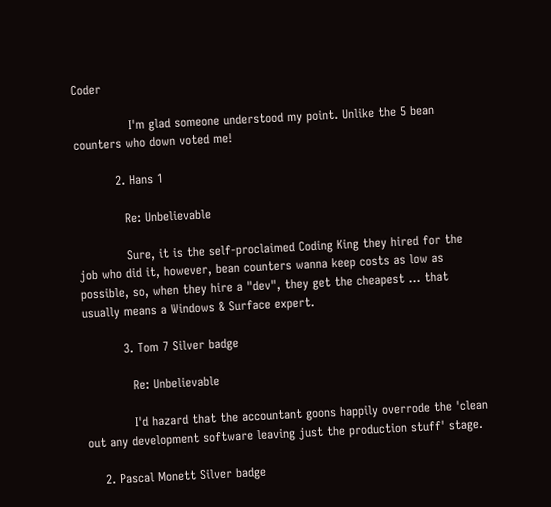Coder

              I'm glad someone understood my point. Unlike the 5 bean counters who down voted me!

          2. Hans 1

            Re: Unbelievable

            Sure, it is the self-proclaimed Coding King they hired for the job who did it, however, bean counters wanna keep costs as low as possible, so, when they hire a "dev", they get the cheapest ... that usually means a Windows & Surface expert.

          3. Tom 7 Silver badge

            Re: Unbelievable

            I'd hazard that the accountant goons happily overrode the 'clean out any development software leaving just the production stuff' stage.

    2. Pascal Monett Silver badge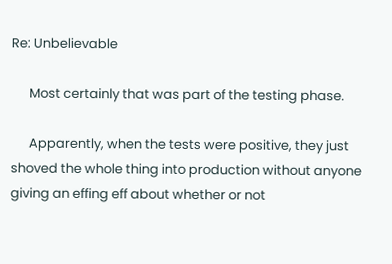Re: Unbelievable

      Most certainly that was part of the testing phase.

      Apparently, when the tests were positive, they just shoved the whole thing into production without anyone giving an effing eff about whether or not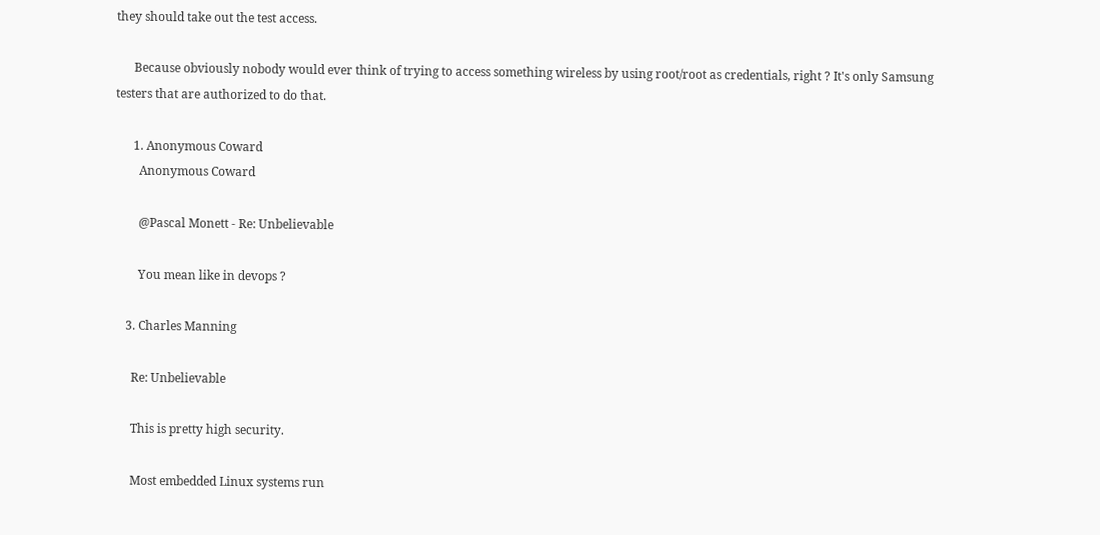they should take out the test access.

      Because obviously nobody would ever think of trying to access something wireless by using root/root as credentials, right ? It's only Samsung testers that are authorized to do that.

      1. Anonymous Coward
        Anonymous Coward

        @Pascal Monett - Re: Unbelievable

        You mean like in devops ?

    3. Charles Manning

      Re: Unbelievable

      This is pretty high security.

      Most embedded Linux systems run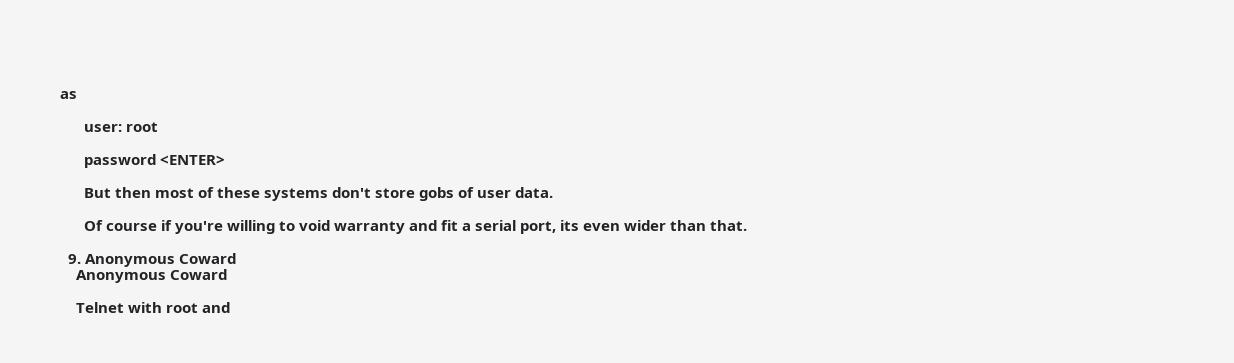as

      user: root

      password <ENTER>

      But then most of these systems don't store gobs of user data.

      Of course if you're willing to void warranty and fit a serial port, its even wider than that.

  9. Anonymous Coward
    Anonymous Coward

    Telnet with root and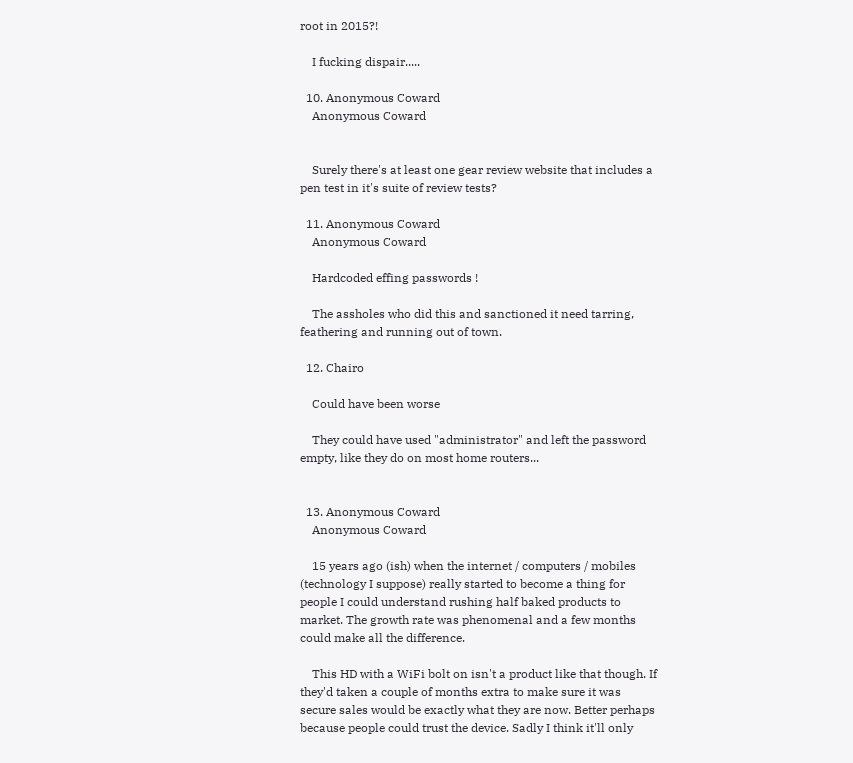root in 2015?!

    I fucking dispair.....

  10. Anonymous Coward
    Anonymous Coward


    Surely there's at least one gear review website that includes a pen test in it's suite of review tests?

  11. Anonymous Coward
    Anonymous Coward

    Hardcoded effing passwords !

    The assholes who did this and sanctioned it need tarring, feathering and running out of town.

  12. Chairo

    Could have been worse

    They could have used "administrator" and left the password empty, like they do on most home routers...


  13. Anonymous Coward
    Anonymous Coward

    15 years ago (ish) when the internet / computers / mobiles (technology I suppose) really started to become a thing for people I could understand rushing half baked products to market. The growth rate was phenomenal and a few months could make all the difference.

    This HD with a WiFi bolt on isn't a product like that though. If they'd taken a couple of months extra to make sure it was secure sales would be exactly what they are now. Better perhaps because people could trust the device. Sadly I think it'll only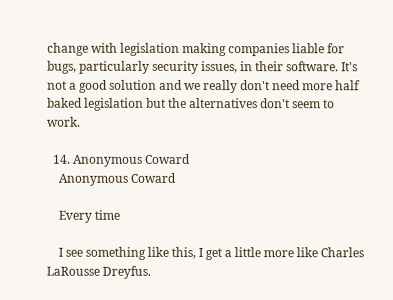change with legislation making companies liable for bugs, particularly security issues, in their software. It's not a good solution and we really don't need more half baked legislation but the alternatives don't seem to work.

  14. Anonymous Coward
    Anonymous Coward

    Every time

    I see something like this, I get a little more like Charles LaRousse Dreyfus.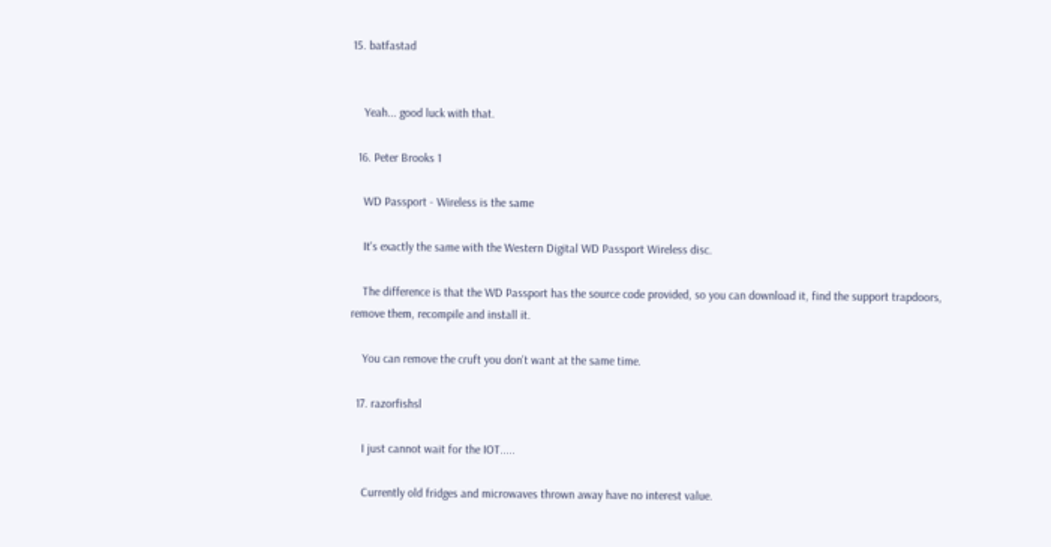15. batfastad


    Yeah... good luck with that.

  16. Peter Brooks 1

    WD Passport - Wireless is the same

    It's exactly the same with the Western Digital WD Passport Wireless disc.

    The difference is that the WD Passport has the source code provided, so you can download it, find the support trapdoors, remove them, recompile and install it.

    You can remove the cruft you don't want at the same time.

  17. razorfishsl

    I just cannot wait for the IOT.....

    Currently old fridges and microwaves thrown away have no interest value.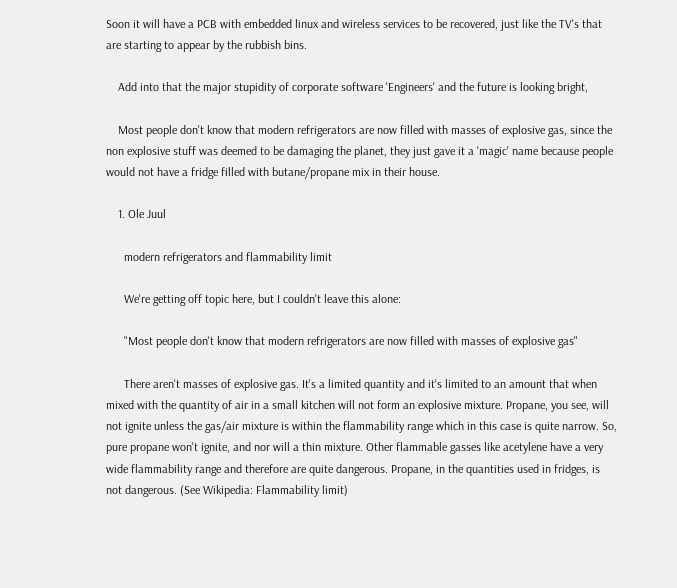Soon it will have a PCB with embedded linux and wireless services to be recovered, just like the TV's that are starting to appear by the rubbish bins.

    Add into that the major stupidity of corporate software 'Engineers' and the future is looking bright,

    Most people don't know that modern refrigerators are now filled with masses of explosive gas, since the non explosive stuff was deemed to be damaging the planet, they just gave it a 'magic' name because people would not have a fridge filled with butane/propane mix in their house.

    1. Ole Juul

      modern refrigerators and flammability limit

      We're getting off topic here, but I couldn't leave this alone:

      "Most people don't know that modern refrigerators are now filled with masses of explosive gas"

      There aren't masses of explosive gas. It's a limited quantity and it's limited to an amount that when mixed with the quantity of air in a small kitchen will not form an explosive mixture. Propane, you see, will not ignite unless the gas/air mixture is within the flammability range which in this case is quite narrow. So, pure propane won't ignite, and nor will a thin mixture. Other flammable gasses like acetylene have a very wide flammability range and therefore are quite dangerous. Propane, in the quantities used in fridges, is not dangerous. (See Wikipedia: Flammability limit)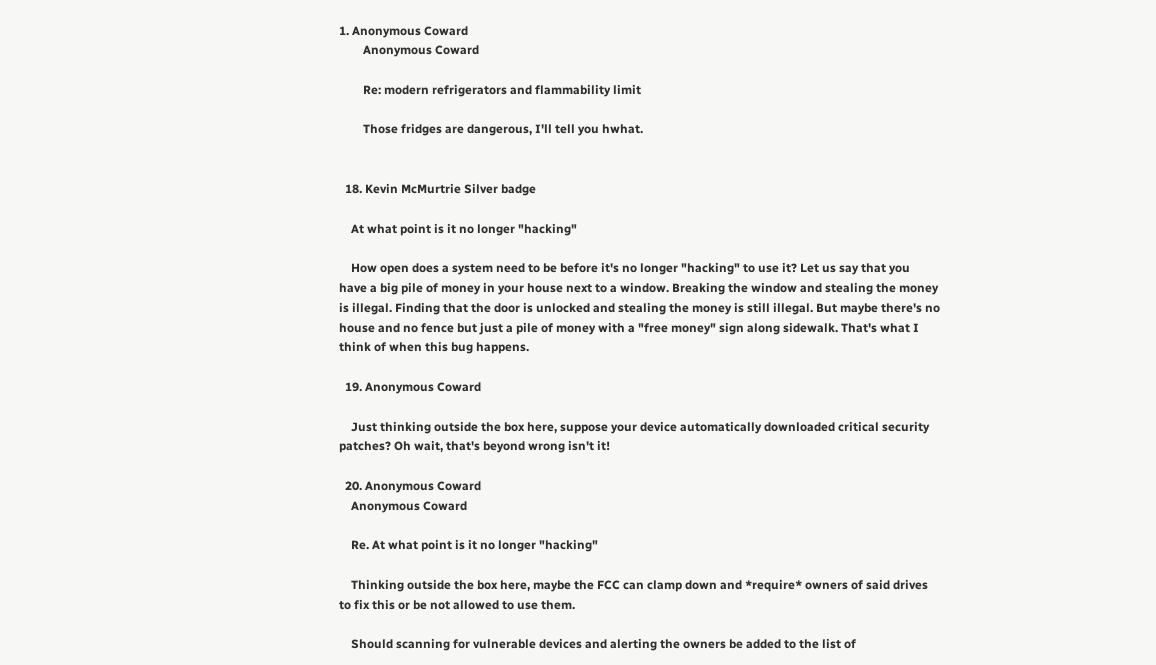1. Anonymous Coward
        Anonymous Coward

        Re: modern refrigerators and flammability limit

        Those fridges are dangerous, I'll tell you hwhat.


  18. Kevin McMurtrie Silver badge

    At what point is it no longer "hacking"

    How open does a system need to be before it's no longer "hacking" to use it? Let us say that you have a big pile of money in your house next to a window. Breaking the window and stealing the money is illegal. Finding that the door is unlocked and stealing the money is still illegal. But maybe there's no house and no fence but just a pile of money with a "free money" sign along sidewalk. That's what I think of when this bug happens.

  19. Anonymous Coward

    Just thinking outside the box here, suppose your device automatically downloaded critical security patches? Oh wait, that's beyond wrong isn't it!

  20. Anonymous Coward
    Anonymous Coward

    Re. At what point is it no longer "hacking"

    Thinking outside the box here, maybe the FCC can clamp down and *require* owners of said drives to fix this or be not allowed to use them.

    Should scanning for vulnerable devices and alerting the owners be added to the list of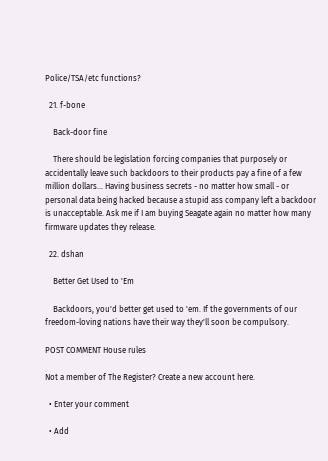Police/TSA/etc functions?

  21. f-bone

    Back-door fine

    There should be legislation forcing companies that purposely or accidentally leave such backdoors to their products pay a fine of a few million dollars... Having business secrets - no matter how small - or personal data being hacked because a stupid ass company left a backdoor is unacceptable. Ask me if I am buying Seagate again no matter how many firmware updates they release.

  22. dshan

    Better Get Used to 'Em

    Backdoors, you'd better get used to 'em. If the governments of our freedom-loving nations have their way they'll soon be compulsory.

POST COMMENT House rules

Not a member of The Register? Create a new account here.

  • Enter your comment

  • Add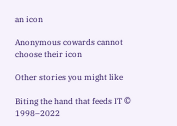an icon

Anonymous cowards cannot choose their icon

Other stories you might like

Biting the hand that feeds IT © 1998–2022